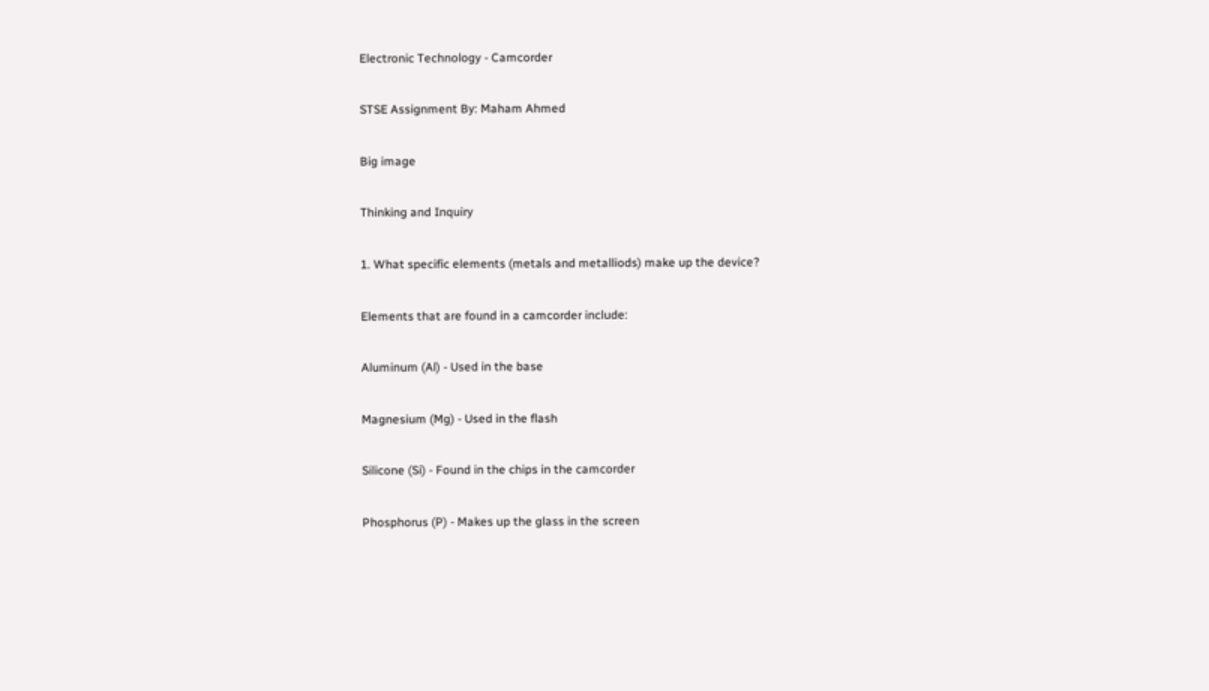Electronic Technology - Camcorder

STSE Assignment By: Maham Ahmed

Big image

Thinking and Inquiry

1. What specific elements (metals and metalliods) make up the device?

Elements that are found in a camcorder include:

Aluminum (Al) - Used in the base

Magnesium (Mg) - Used in the flash

Silicone (Si) - Found in the chips in the camcorder

Phosphorus (P) - Makes up the glass in the screen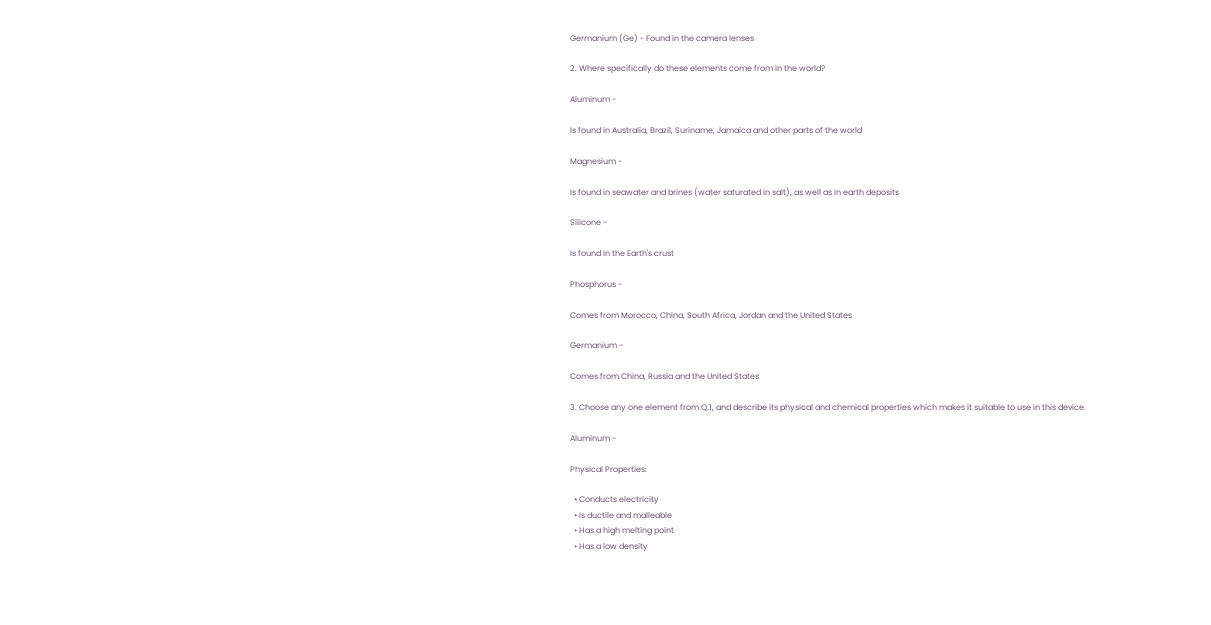Germanium (Ge) - Found in the camera lenses

2. Where specifically do these elements come from in the world?

Aluminum -

Is found in Australia, Brazil, Suriname, Jamaica and other parts of the world

Magnesium -

Is found in seawater and brines (water saturated in salt), as well as in earth deposits

Silicone -

Is found in the Earth's crust

Phosphorus -

Comes from Morocco, China, South Africa, Jordan and the United States

Germanium -

Comes from China, Russia and the United States

3. Choose any one element from Q.1, and describe its physical and chemical properties which makes it suitable to use in this device.

Aluminum -

Physical Properties:

  • Conducts electricity
  • Is ductile and malleable
  • Has a high melting point
  • Has a low density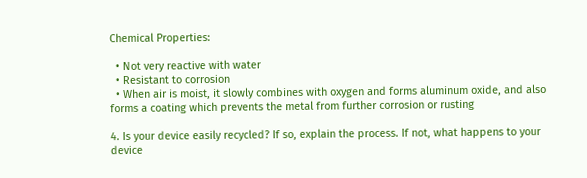Chemical Properties:

  • Not very reactive with water
  • Resistant to corrosion
  • When air is moist, it slowly combines with oxygen and forms aluminum oxide, and also forms a coating which prevents the metal from further corrosion or rusting

4. Is your device easily recycled? If so, explain the process. If not, what happens to your device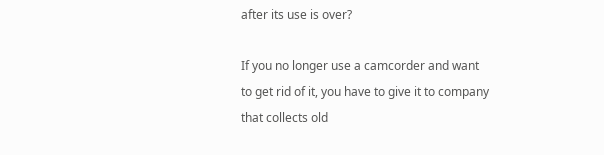after its use is over?

If you no longer use a camcorder and want to get rid of it, you have to give it to company that collects old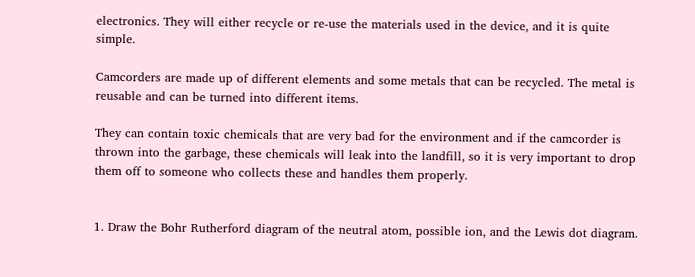electronics. They will either recycle or re-use the materials used in the device, and it is quite simple.

Camcorders are made up of different elements and some metals that can be recycled. The metal is reusable and can be turned into different items.

They can contain toxic chemicals that are very bad for the environment and if the camcorder is thrown into the garbage, these chemicals will leak into the landfill, so it is very important to drop them off to someone who collects these and handles them properly.


1. Draw the Bohr Rutherford diagram of the neutral atom, possible ion, and the Lewis dot diagram.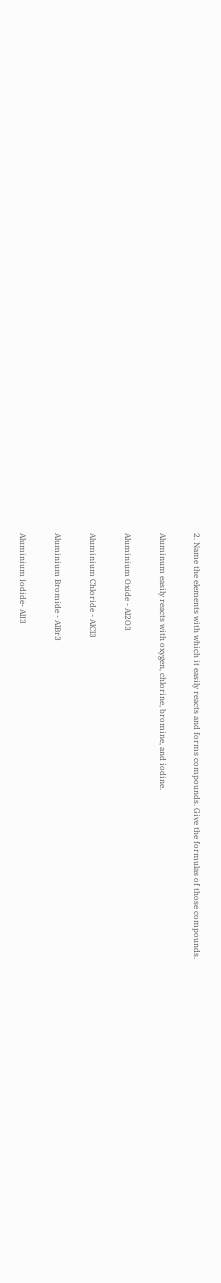2. Name the elements with which it easily reacts and forms compounds. Give the formulas of those compounds.

Aluminum easily reacts with oxygen, chlorine, bromine, and iodine.

Aluminium Oxide - Al2O3

Aluminium Chloride - AlCl3

Aluminium Bromide - AlBr3

Aluminium Iodide- AlI3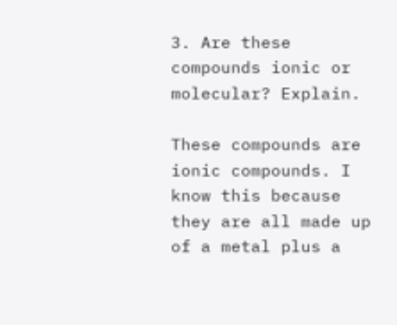3. Are these compounds ionic or molecular? Explain.

These compounds are ionic compounds. I know this because they are all made up of a metal plus a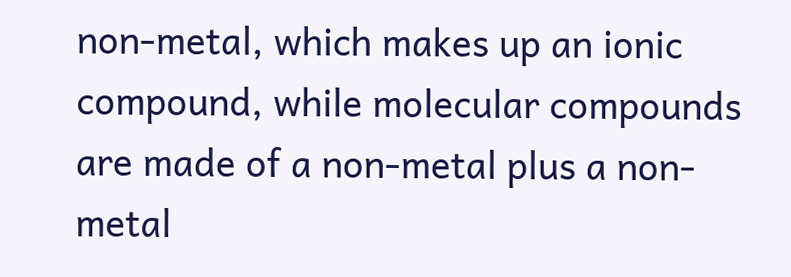non-metal, which makes up an ionic compound, while molecular compounds are made of a non-metal plus a non-metal